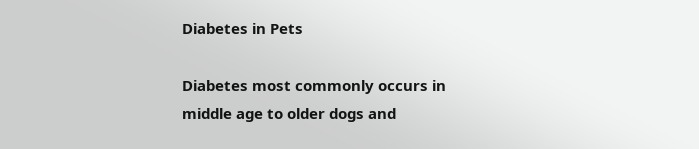Diabetes in Pets

Diabetes most commonly occurs in middle age to older dogs and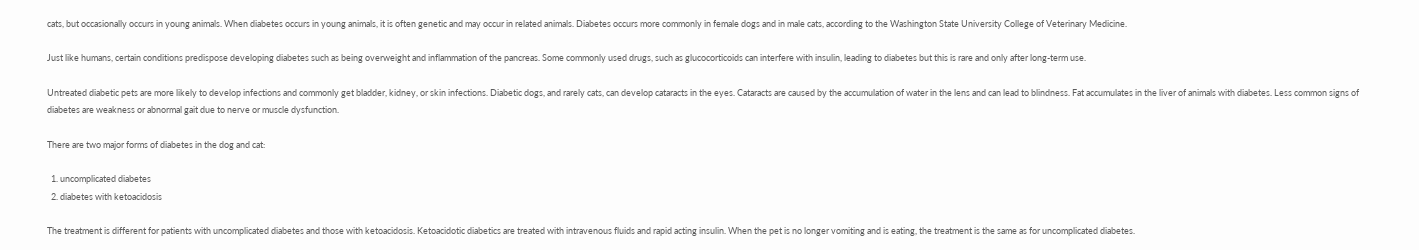cats, but occasionally occurs in young animals. When diabetes occurs in young animals, it is often genetic and may occur in related animals. Diabetes occurs more commonly in female dogs and in male cats, according to the Washington State University College of Veterinary Medicine.

Just like humans, certain conditions predispose developing diabetes such as being overweight and inflammation of the pancreas. Some commonly used drugs, such as glucocorticoids can interfere with insulin, leading to diabetes but this is rare and only after long-term use.

Untreated diabetic pets are more likely to develop infections and commonly get bladder, kidney, or skin infections. Diabetic dogs, and rarely cats, can develop cataracts in the eyes. Cataracts are caused by the accumulation of water in the lens and can lead to blindness. Fat accumulates in the liver of animals with diabetes. Less common signs of diabetes are weakness or abnormal gait due to nerve or muscle dysfunction.

There are two major forms of diabetes in the dog and cat:

  1. uncomplicated diabetes
  2. diabetes with ketoacidosis

The treatment is different for patients with uncomplicated diabetes and those with ketoacidosis. Ketoacidotic diabetics are treated with intravenous fluids and rapid acting insulin. When the pet is no longer vomiting and is eating, the treatment is the same as for uncomplicated diabetes.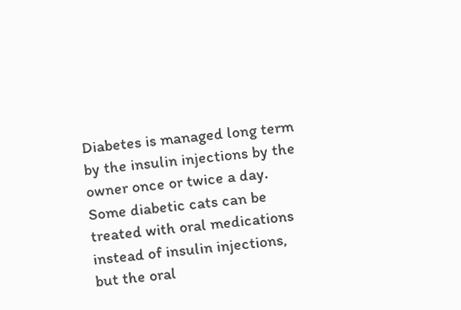Diabetes is managed long term by the insulin injections by the owner once or twice a day. Some diabetic cats can be treated with oral medications instead of insulin injections, but the oral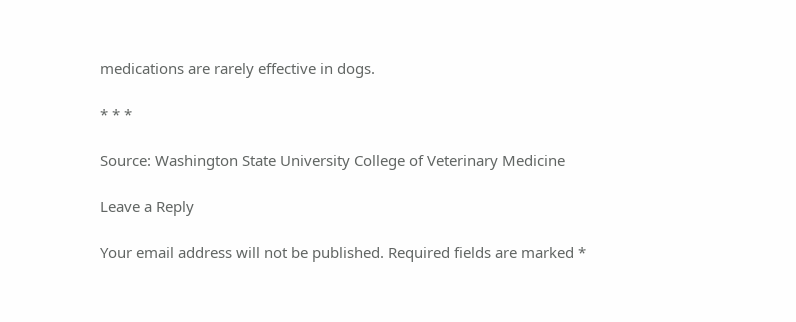medications are rarely effective in dogs.

* * *

Source: Washington State University College of Veterinary Medicine

Leave a Reply

Your email address will not be published. Required fields are marked *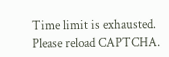Time limit is exhausted. Please reload CAPTCHA.